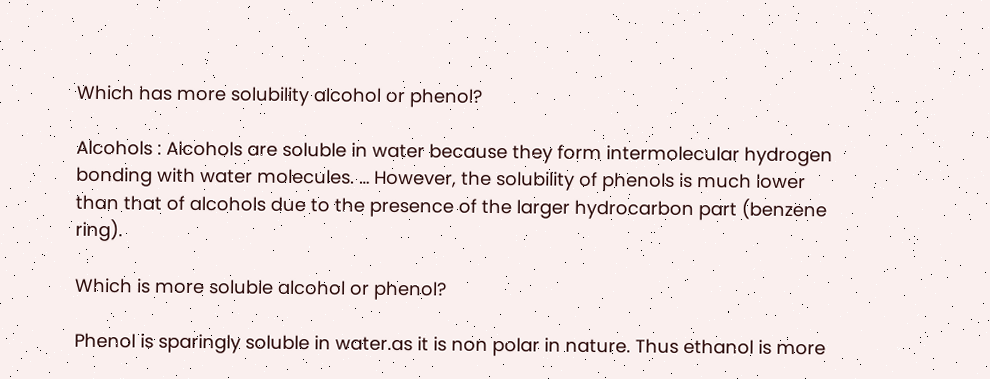Which has more solubility alcohol or phenol?

Alcohols : Alcohols are soluble in water because they form intermolecular hydrogen bonding with water molecules. … However, the solubility of phenols is much lower than that of alcohols due to the presence of the larger hydrocarbon part (benzene ring).

Which is more soluble alcohol or phenol?

Phenol is sparingly soluble in water.as it is non polar in nature. Thus ethanol is more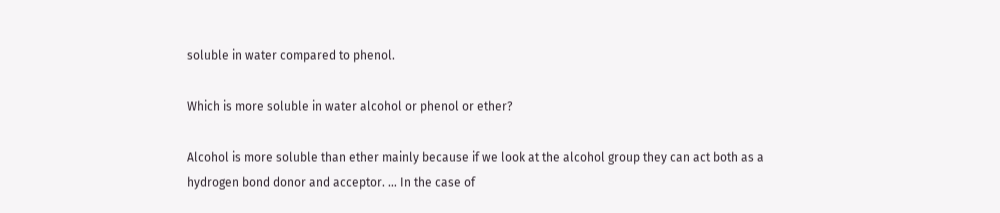soluble in water compared to phenol.

Which is more soluble in water alcohol or phenol or ether?

Alcohol is more soluble than ether mainly because if we look at the alcohol group they can act both as a hydrogen bond donor and acceptor. … In the case of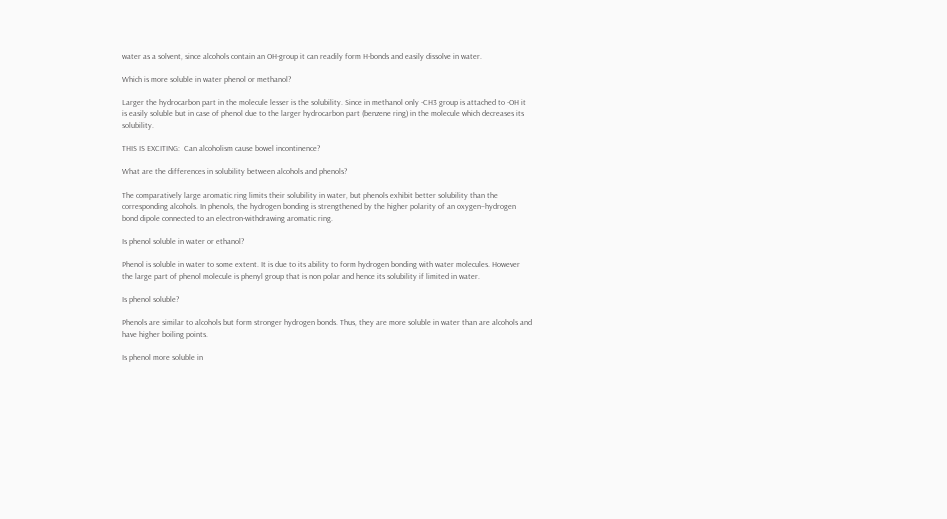water as a solvent, since alcohols contain an OH-group it can readily form H-bonds and easily dissolve in water.

Which is more soluble in water phenol or methanol?

Larger the hydrocarbon part in the molecule lesser is the solubility. Since in methanol only -CH3 group is attached to -OH it is easily soluble but in case of phenol due to the larger hydrocarbon part (benzene ring) in the molecule which decreases its solubility.

THIS IS EXCITING:  Can alcoholism cause bowel incontinence?

What are the differences in solubility between alcohols and phenols?

The comparatively large aromatic ring limits their solubility in water, but phenols exhibit better solubility than the corresponding alcohols. In phenols, the hydrogen bonding is strengthened by the higher polarity of an oxygen–hydrogen bond dipole connected to an electron-withdrawing aromatic ring.

Is phenol soluble in water or ethanol?

Phenol is soluble in water to some extent. It is due to its ability to form hydrogen bonding with water molecules. However the large part of phenol molecule is phenyl group that is non polar and hence its solubility if limited in water.

Is phenol soluble?

Phenols are similar to alcohols but form stronger hydrogen bonds. Thus, they are more soluble in water than are alcohols and have higher boiling points.

Is phenol more soluble in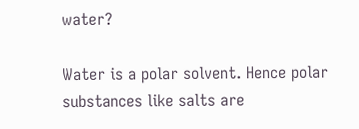water?

Water is a polar solvent. Hence polar substances like salts are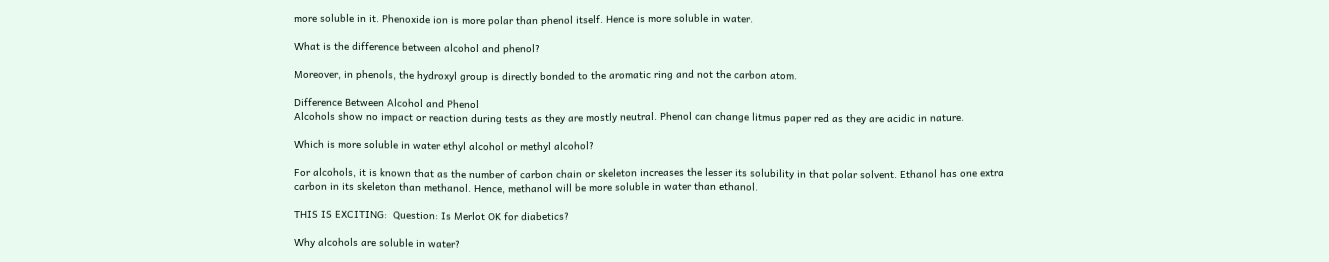more soluble in it. Phenoxide ion is more polar than phenol itself. Hence is more soluble in water.

What is the difference between alcohol and phenol?

Moreover, in phenols, the hydroxyl group is directly bonded to the aromatic ring and not the carbon atom.

Difference Between Alcohol and Phenol
Alcohols show no impact or reaction during tests as they are mostly neutral. Phenol can change litmus paper red as they are acidic in nature.

Which is more soluble in water ethyl alcohol or methyl alcohol?

For alcohols, it is known that as the number of carbon chain or skeleton increases the lesser its solubility in that polar solvent. Ethanol has one extra carbon in its skeleton than methanol. Hence, methanol will be more soluble in water than ethanol.

THIS IS EXCITING:  Question: Is Merlot OK for diabetics?

Why alcohols are soluble in water?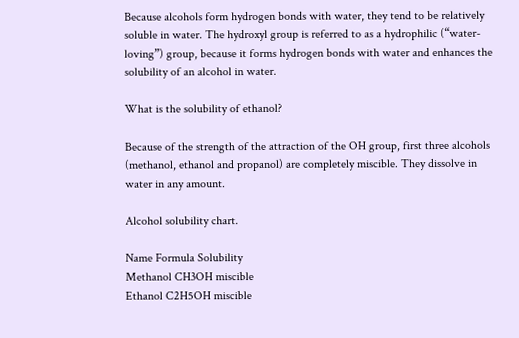Because alcohols form hydrogen bonds with water, they tend to be relatively soluble in water. The hydroxyl group is referred to as a hydrophilic (“water-loving”) group, because it forms hydrogen bonds with water and enhances the solubility of an alcohol in water.

What is the solubility of ethanol?

Because of the strength of the attraction of the OH group, first three alcohols (methanol, ethanol and propanol) are completely miscible. They dissolve in water in any amount.

Alcohol solubility chart.

Name Formula Solubility
Methanol CH3OH miscible
Ethanol C2H5OH miscible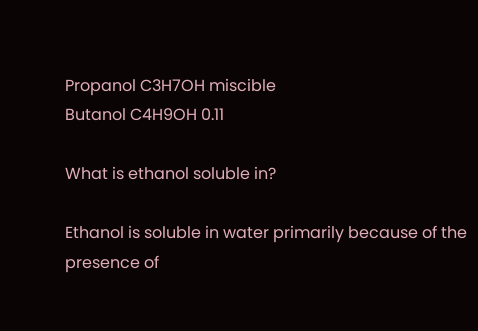Propanol C3H7OH miscible
Butanol C4H9OH 0.11

What is ethanol soluble in?

Ethanol is soluble in water primarily because of the presence of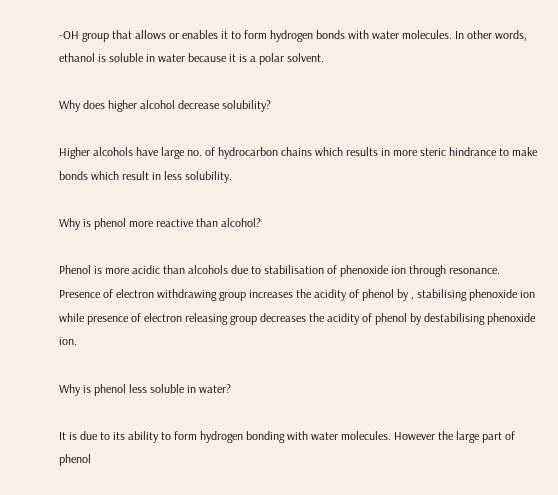-OH group that allows or enables it to form hydrogen bonds with water molecules. In other words, ethanol is soluble in water because it is a polar solvent.

Why does higher alcohol decrease solubility?

Higher alcohols have large no. of hydrocarbon chains which results in more steric hindrance to make bonds which result in less solubility.

Why is phenol more reactive than alcohol?

Phenol is more acidic than alcohols due to stabilisation of phenoxide ion through resonance. Presence of electron withdrawing group increases the acidity of phenol by , stabilising phenoxide ion while presence of electron releasing group decreases the acidity of phenol by destabilising phenoxide ion.

Why is phenol less soluble in water?

It is due to its ability to form hydrogen bonding with water molecules. However the large part of phenol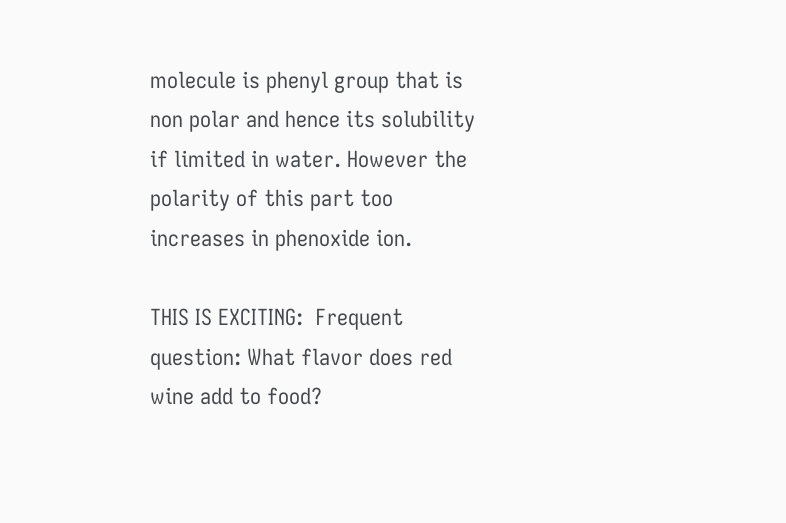molecule is phenyl group that is non polar and hence its solubility if limited in water. However the polarity of this part too increases in phenoxide ion.

THIS IS EXCITING:  Frequent question: What flavor does red wine add to food?